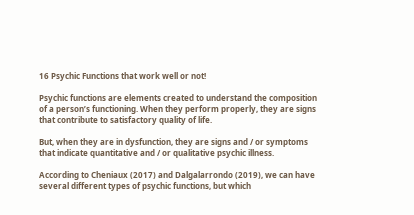16 Psychic Functions that work well or not!

Psychic functions are elements created to understand the composition of a person’s functioning. When they perform properly, they are signs that contribute to satisfactory quality of life.

But, when they are in dysfunction, they are signs and / or symptoms that indicate quantitative and / or qualitative psychic illness.

According to Cheniaux (2017) and Dalgalarrondo (2019), we can have several different types of psychic functions, but which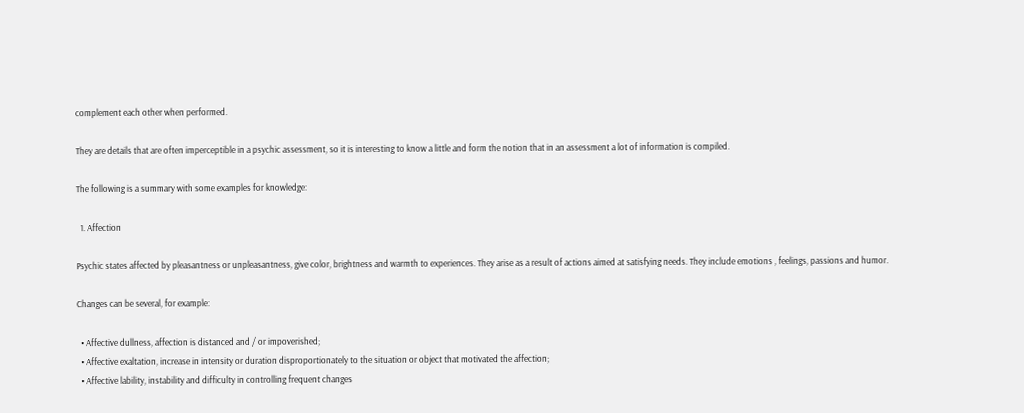complement each other when performed.

They are details that are often imperceptible in a psychic assessment, so it is interesting to know a little and form the notion that in an assessment a lot of information is compiled.

The following is a summary with some examples for knowledge:

  1. Affection

Psychic states affected by pleasantness or unpleasantness, give color, brightness and warmth to experiences. They arise as a result of actions aimed at satisfying needs. They include emotions , feelings, passions and humor.

Changes can be several, for example:

  • Affective dullness, affection is distanced and / or impoverished;
  • Affective exaltation, increase in intensity or duration disproportionately to the situation or object that motivated the affection;
  • Affective lability, instability and difficulty in controlling frequent changes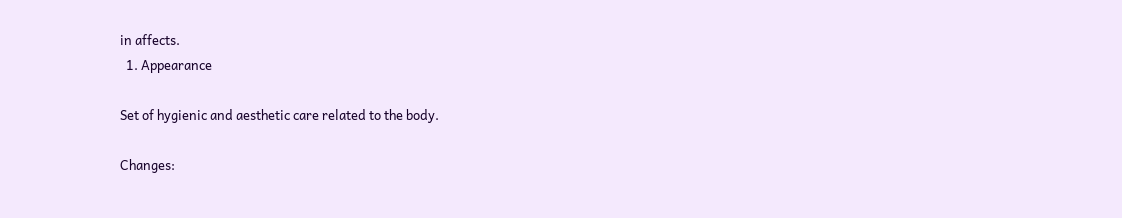in affects.
  1. Appearance

Set of hygienic and aesthetic care related to the body.

Changes: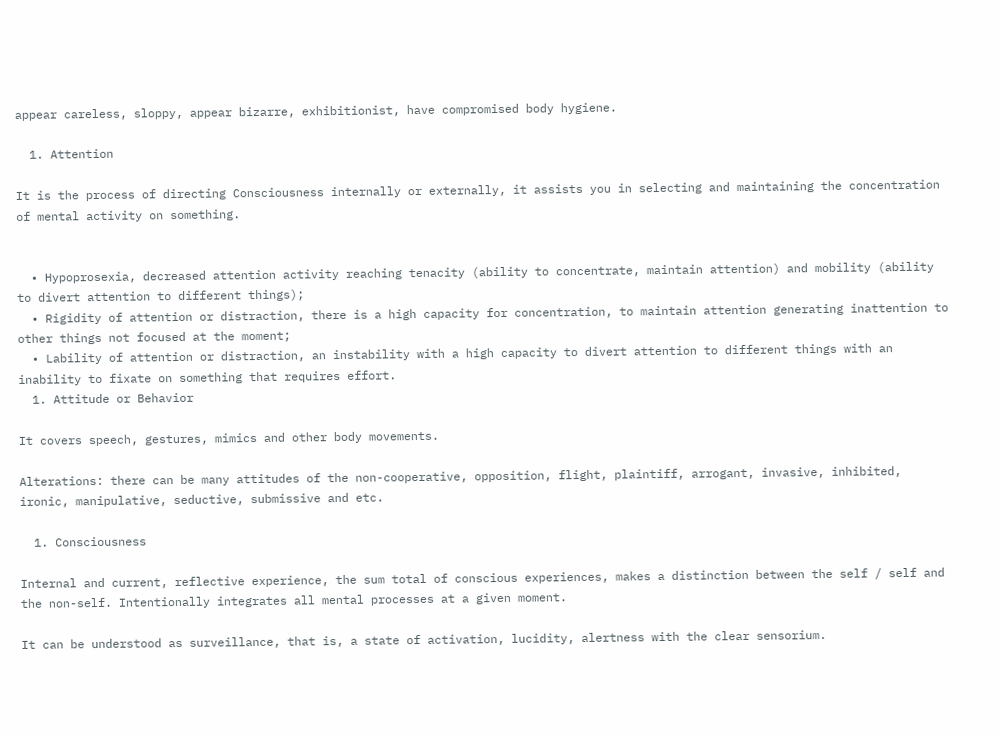appear careless, sloppy, appear bizarre, exhibitionist, have compromised body hygiene.

  1. Attention

It is the process of directing Consciousness internally or externally, it assists you in selecting and maintaining the concentration of mental activity on something.


  • Hypoprosexia, decreased attention activity reaching tenacity (ability to concentrate, maintain attention) and mobility (ability to divert attention to different things);
  • Rigidity of attention or distraction, there is a high capacity for concentration, to maintain attention generating inattention to other things not focused at the moment;
  • Lability of attention or distraction, an instability with a high capacity to divert attention to different things with an inability to fixate on something that requires effort.
  1. Attitude or Behavior

It covers speech, gestures, mimics and other body movements.

Alterations: there can be many attitudes of the non-cooperative, opposition, flight, plaintiff, arrogant, invasive, inhibited, ironic, manipulative, seductive, submissive and etc.

  1. Consciousness

Internal and current, reflective experience, the sum total of conscious experiences, makes a distinction between the self / self and the non-self. Intentionally integrates all mental processes at a given moment.

It can be understood as surveillance, that is, a state of activation, lucidity, alertness with the clear sensorium.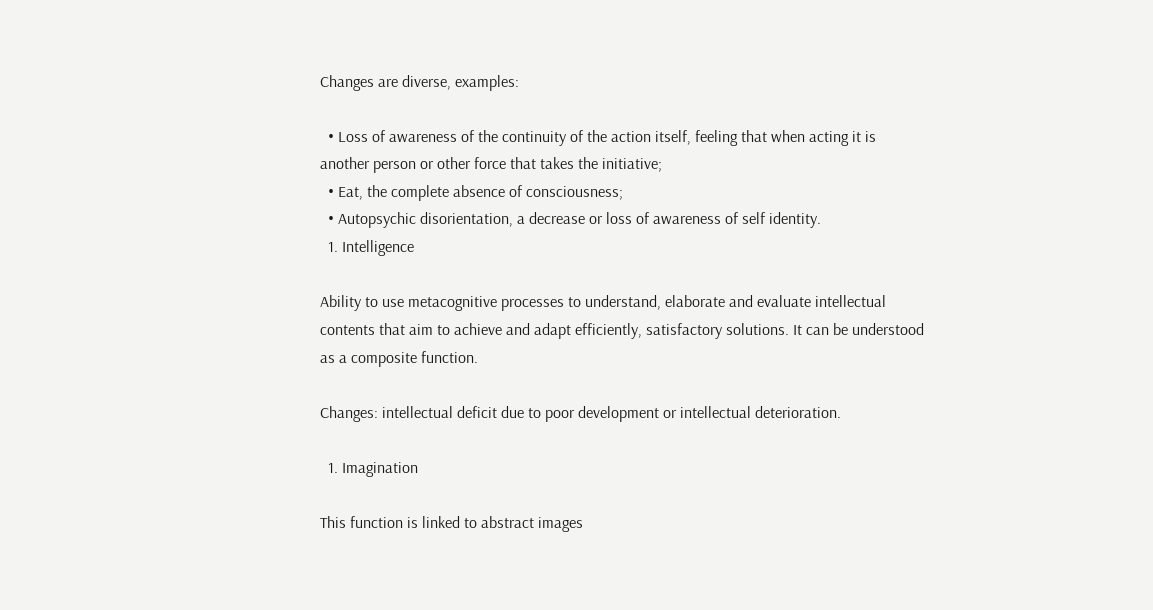Changes are diverse, examples:

  • Loss of awareness of the continuity of the action itself, feeling that when acting it is another person or other force that takes the initiative;
  • Eat, the complete absence of consciousness;
  • Autopsychic disorientation, a decrease or loss of awareness of self identity.
  1. Intelligence

Ability to use metacognitive processes to understand, elaborate and evaluate intellectual contents that aim to achieve and adapt efficiently, satisfactory solutions. It can be understood as a composite function.

Changes: intellectual deficit due to poor development or intellectual deterioration.

  1. Imagination

This function is linked to abstract images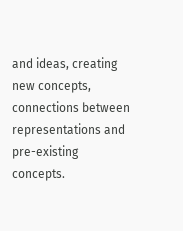and ideas, creating new concepts, connections between representations and pre-existing concepts.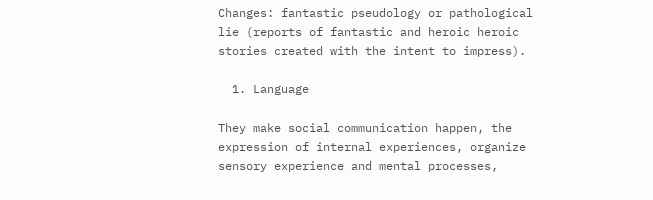Changes: fantastic pseudology or pathological lie (reports of fantastic and heroic heroic stories created with the intent to impress).

  1. Language

They make social communication happen, the expression of internal experiences, organize sensory experience and mental processes,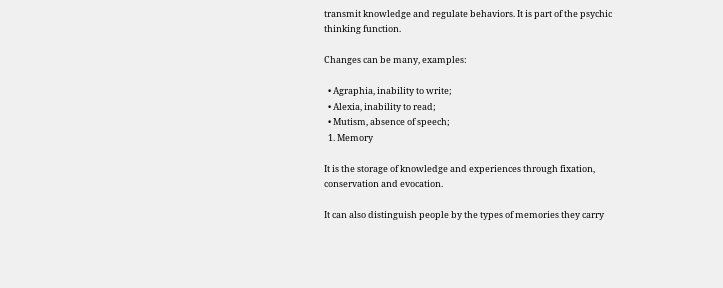transmit knowledge and regulate behaviors. It is part of the psychic thinking function.

Changes can be many, examples:

  • Agraphia, inability to write;
  • Alexia, inability to read;
  • Mutism, absence of speech;
  1. Memory

It is the storage of knowledge and experiences through fixation, conservation and evocation.

It can also distinguish people by the types of memories they carry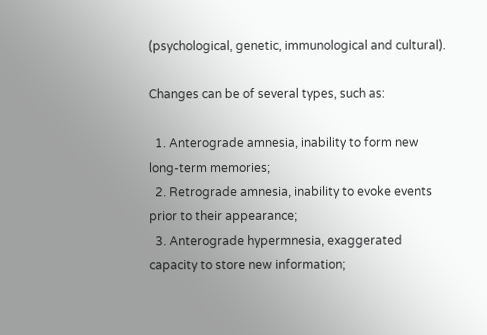(psychological, genetic, immunological and cultural).

Changes can be of several types, such as:

  1. Anterograde amnesia, inability to form new long-term memories;
  2. Retrograde amnesia, inability to evoke events prior to their appearance;
  3. Anterograde hypermnesia, exaggerated capacity to store new information;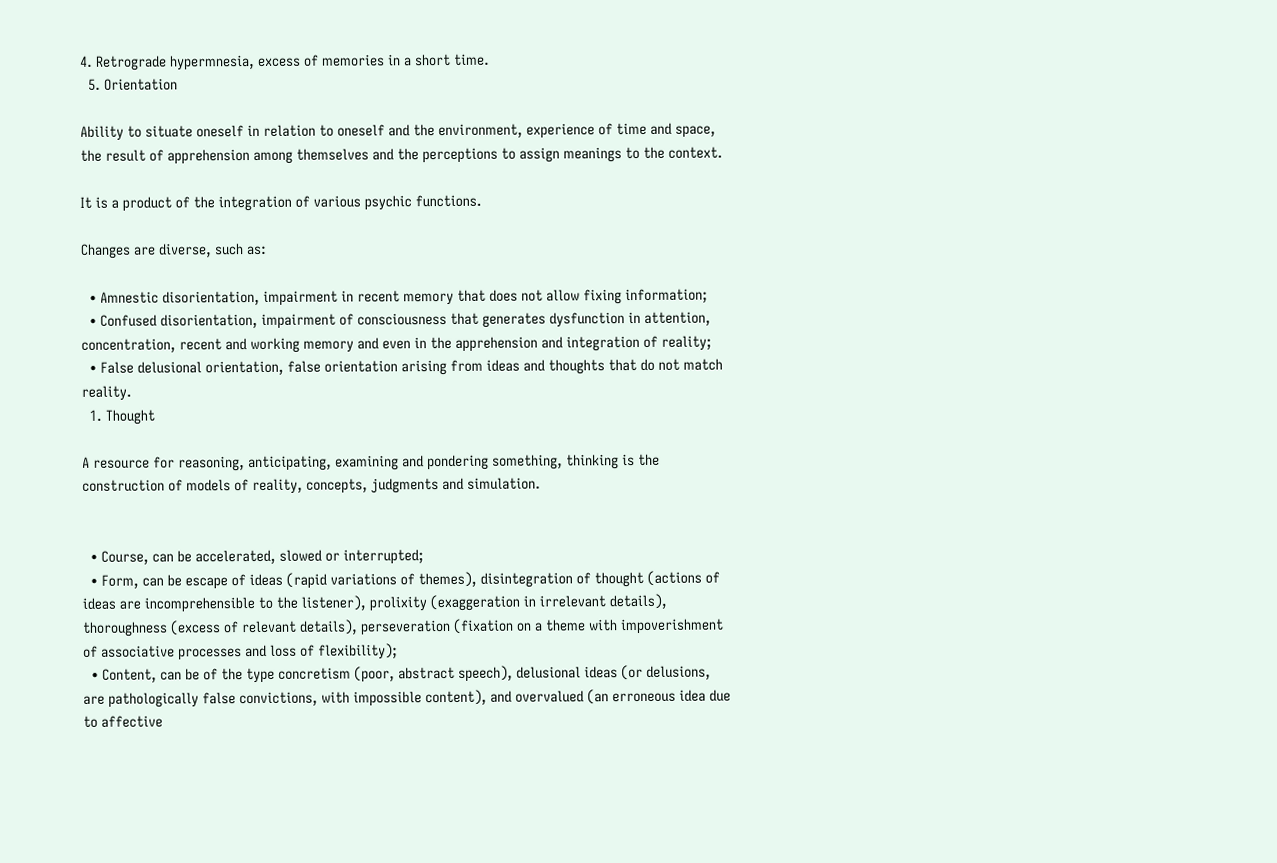4. Retrograde hypermnesia, excess of memories in a short time.
  5. Orientation

Ability to situate oneself in relation to oneself and the environment, experience of time and space, the result of apprehension among themselves and the perceptions to assign meanings to the context.

It is a product of the integration of various psychic functions.

Changes are diverse, such as:

  • Amnestic disorientation, impairment in recent memory that does not allow fixing information;
  • Confused disorientation, impairment of consciousness that generates dysfunction in attention, concentration, recent and working memory and even in the apprehension and integration of reality;
  • False delusional orientation, false orientation arising from ideas and thoughts that do not match reality.
  1. Thought

A resource for reasoning, anticipating, examining and pondering something, thinking is the construction of models of reality, concepts, judgments and simulation.


  • Course, can be accelerated, slowed or interrupted;
  • Form, can be escape of ideas (rapid variations of themes), disintegration of thought (actions of ideas are incomprehensible to the listener), prolixity (exaggeration in irrelevant details), thoroughness (excess of relevant details), perseveration (fixation on a theme with impoverishment of associative processes and loss of flexibility);
  • Content, can be of the type concretism (poor, abstract speech), delusional ideas (or delusions, are pathologically false convictions, with impossible content), and overvalued (an erroneous idea due to affective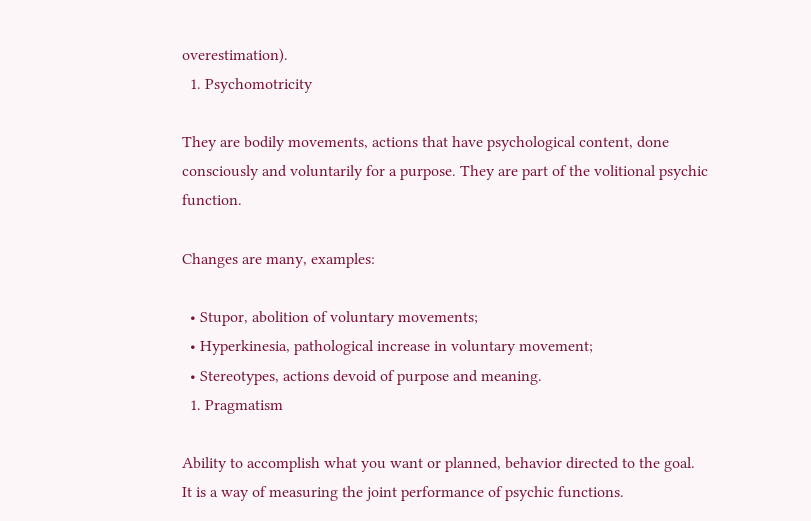overestimation).
  1. Psychomotricity

They are bodily movements, actions that have psychological content, done consciously and voluntarily for a purpose. They are part of the volitional psychic function.

Changes are many, examples:

  • Stupor, abolition of voluntary movements;
  • Hyperkinesia, pathological increase in voluntary movement;
  • Stereotypes, actions devoid of purpose and meaning.
  1. Pragmatism

Ability to accomplish what you want or planned, behavior directed to the goal. It is a way of measuring the joint performance of psychic functions.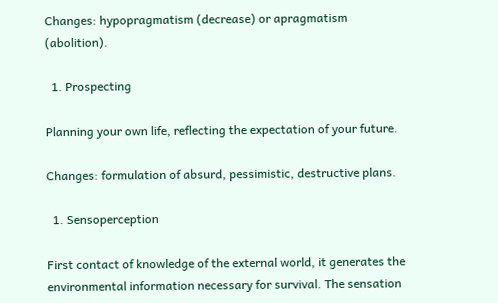Changes: hypopragmatism (decrease) or apragmatism (abolition).

  1. Prospecting

Planning your own life, reflecting the expectation of your future.

Changes: formulation of absurd, pessimistic, destructive plans.

  1. Sensoperception

First contact of knowledge of the external world, it generates the environmental information necessary for survival. The sensation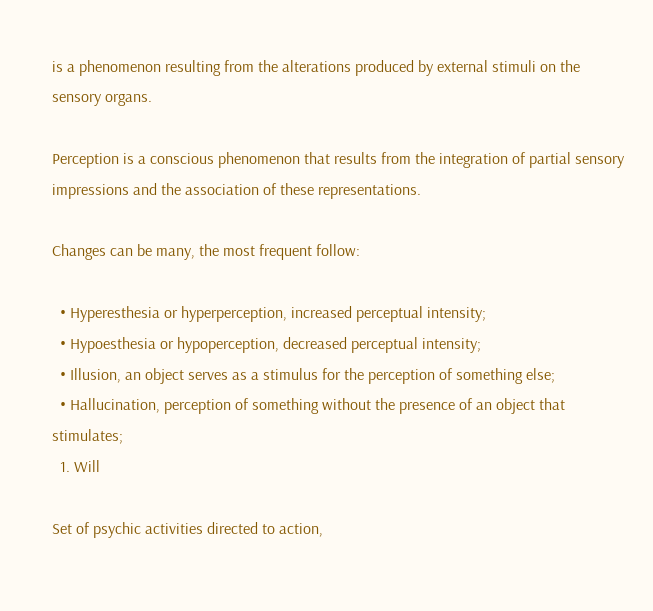is a phenomenon resulting from the alterations produced by external stimuli on the sensory organs.

Perception is a conscious phenomenon that results from the integration of partial sensory impressions and the association of these representations.

Changes can be many, the most frequent follow:

  • Hyperesthesia or hyperperception, increased perceptual intensity;
  • Hypoesthesia or hypoperception, decreased perceptual intensity;
  • Illusion, an object serves as a stimulus for the perception of something else;
  • Hallucination, perception of something without the presence of an object that stimulates;
  1. Will

Set of psychic activities directed to action,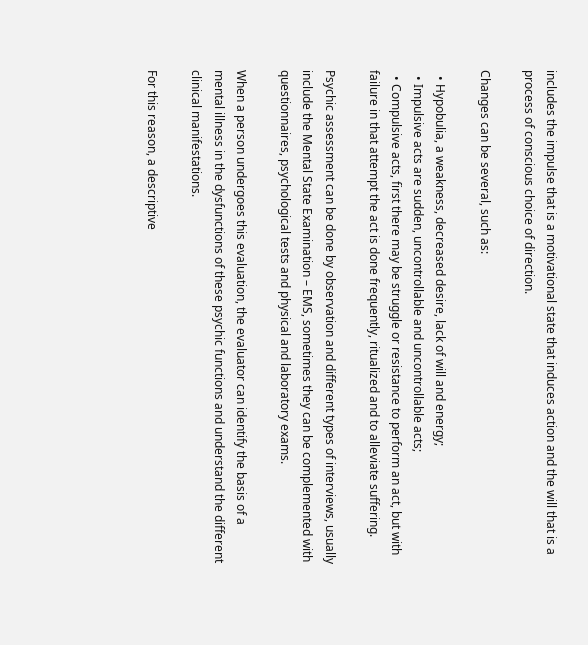includes the impulse that is a motivational state that induces action and the will that is a process of conscious choice of direction.

Changes can be several, such as:

  • Hypobulia, a weakness, decreased desire, lack of will and energy;
  • Impulsive acts are sudden, uncontrollable and uncontrollable acts;
  • Compulsive acts, first there may be struggle or resistance to perform an act, but with failure in that attempt the act is done frequently, ritualized and to alleviate suffering.

Psychic assessment can be done by observation and different types of interviews, usually include the Mental State Examination – EMS, sometimes they can be complemented with questionnaires, psychological tests and physical and laboratory exams.

When a person undergoes this evaluation, the evaluator can identify the basis of a mental illness in the dysfunctions of these psychic functions and understand the different clinical manifestations.

For this reason, a descriptive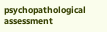psychopathological assessment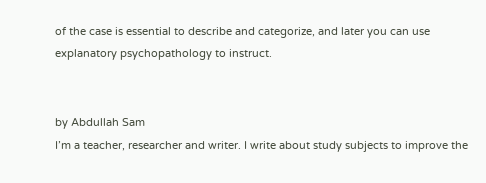of the case is essential to describe and categorize, and later you can use explanatory psychopathology to instruct.


by Abdullah Sam
I’m a teacher, researcher and writer. I write about study subjects to improve the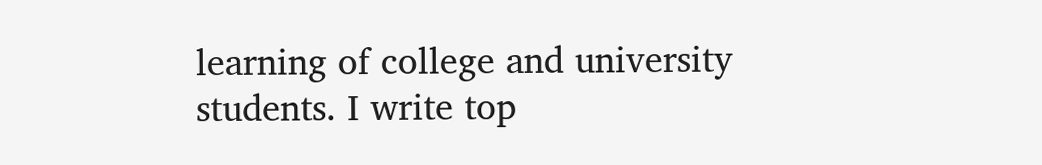learning of college and university students. I write top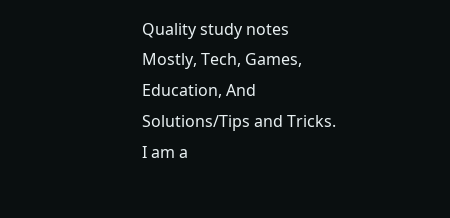Quality study notes Mostly, Tech, Games, Education, And Solutions/Tips and Tricks. I am a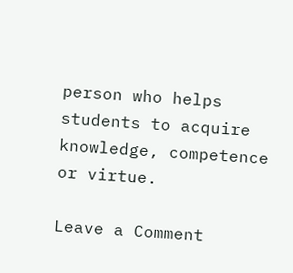person who helps students to acquire knowledge, competence or virtue.

Leave a Comment